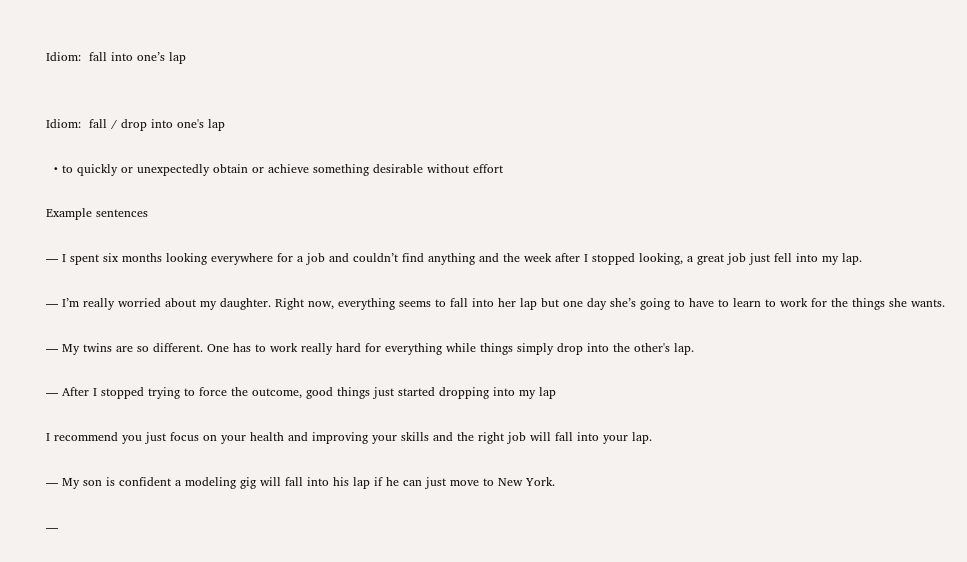Idiom:  fall into one’s lap


Idiom:  fall / drop into one's lap

  • to quickly or unexpectedly obtain or achieve something desirable without effort

Example sentences

— I spent six months looking everywhere for a job and couldn’t find anything and the week after I stopped looking, a great job just fell into my lap.

— I’m really worried about my daughter. Right now, everything seems to fall into her lap but one day she’s going to have to learn to work for the things she wants.

— My twins are so different. One has to work really hard for everything while things simply drop into the other's lap.

— After I stopped trying to force the outcome, good things just started dropping into my lap

I recommend you just focus on your health and improving your skills and the right job will fall into your lap.

— My son is confident a modeling gig will fall into his lap if he can just move to New York.

—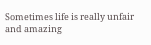Sometimes life is really unfair and amazing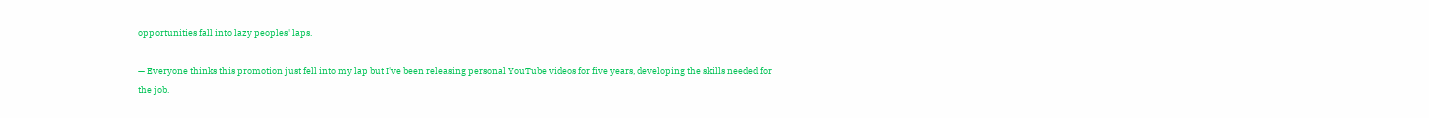opportunities fall into lazy peoples' laps.

— Everyone thinks this promotion just fell into my lap but I've been releasing personal YouTube videos for five years, developing the skills needed for the job.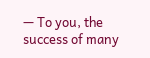— To you, the success of many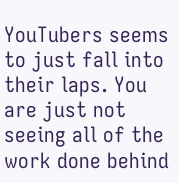YouTubers seems to just fall into their laps. You are just not seeing all of the work done behind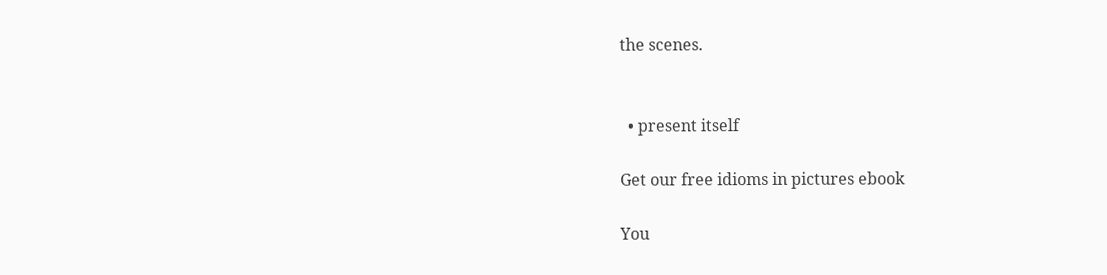the scenes.


  • present itself

Get our free idioms in pictures ebook

You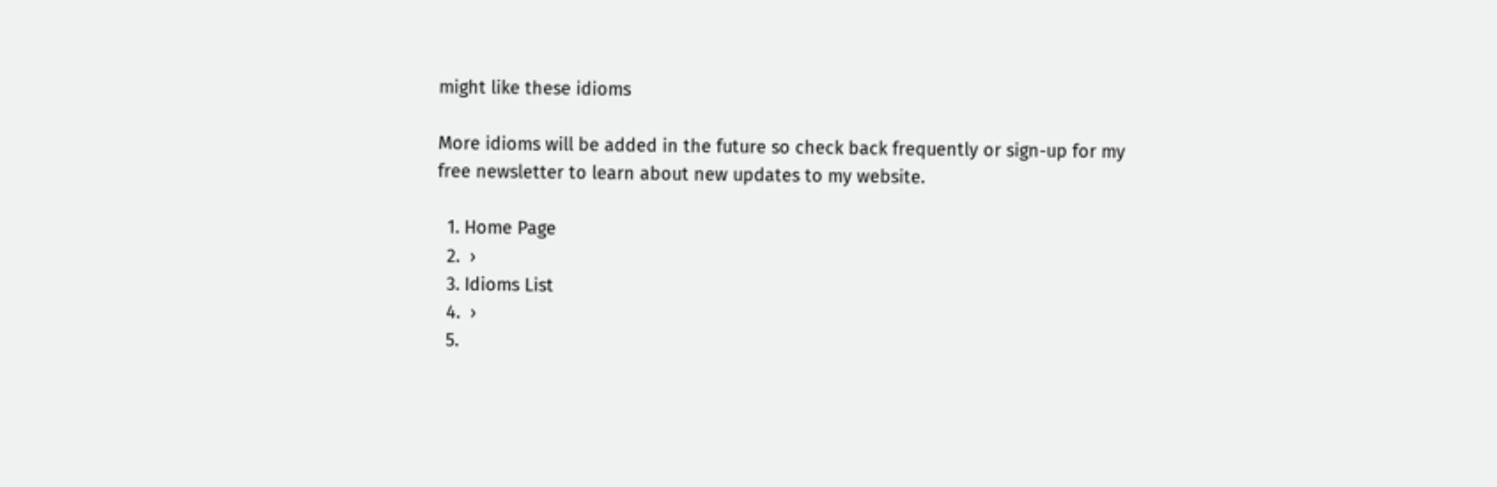might like these idioms

More idioms will be added in the future so check back frequently or sign-up for my free newsletter to learn about new updates to my website.

  1. Home Page
  2.  ›
  3. Idioms List
  4.  ›
  5.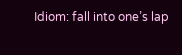Idiom: fall into one’s lap